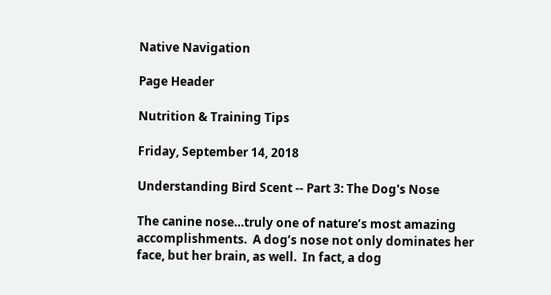Native Navigation

Page Header

Nutrition & Training Tips

Friday, September 14, 2018

Understanding Bird Scent -- Part 3: The Dog's Nose

The canine nose…truly one of nature’s most amazing accomplishments.  A dog’s nose not only dominates her face, but her brain, as well.  In fact, a dog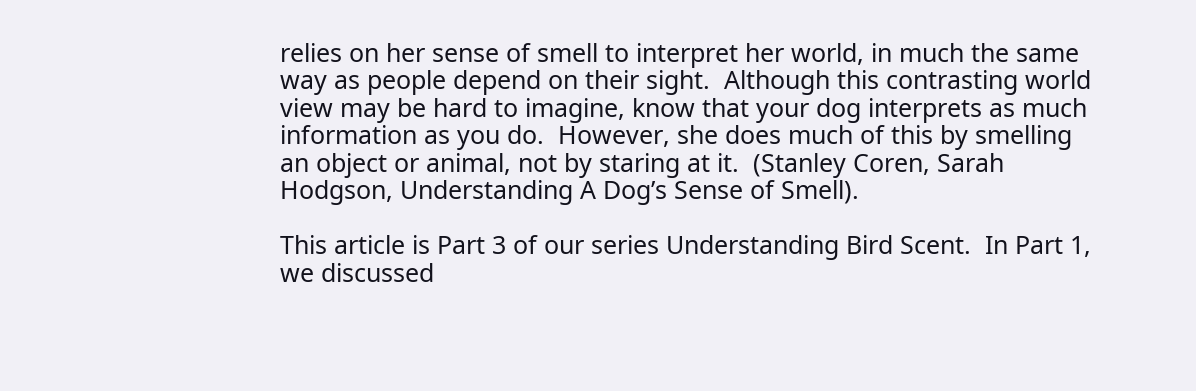relies on her sense of smell to interpret her world, in much the same way as people depend on their sight.  Although this contrasting world view may be hard to imagine, know that your dog interprets as much information as you do.  However, she does much of this by smelling an object or animal, not by staring at it.  (Stanley Coren, Sarah Hodgson, Understanding A Dog’s Sense of Smell).

This article is Part 3 of our series Understanding Bird Scent.  In Part 1, we discussed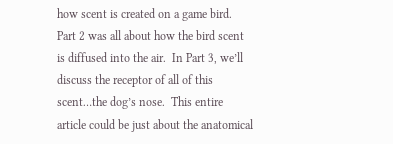how scent is created on a game bird.  Part 2 was all about how the bird scent is diffused into the air.  In Part 3, we’ll discuss the receptor of all of this scent…the dog’s nose.  This entire article could be just about the anatomical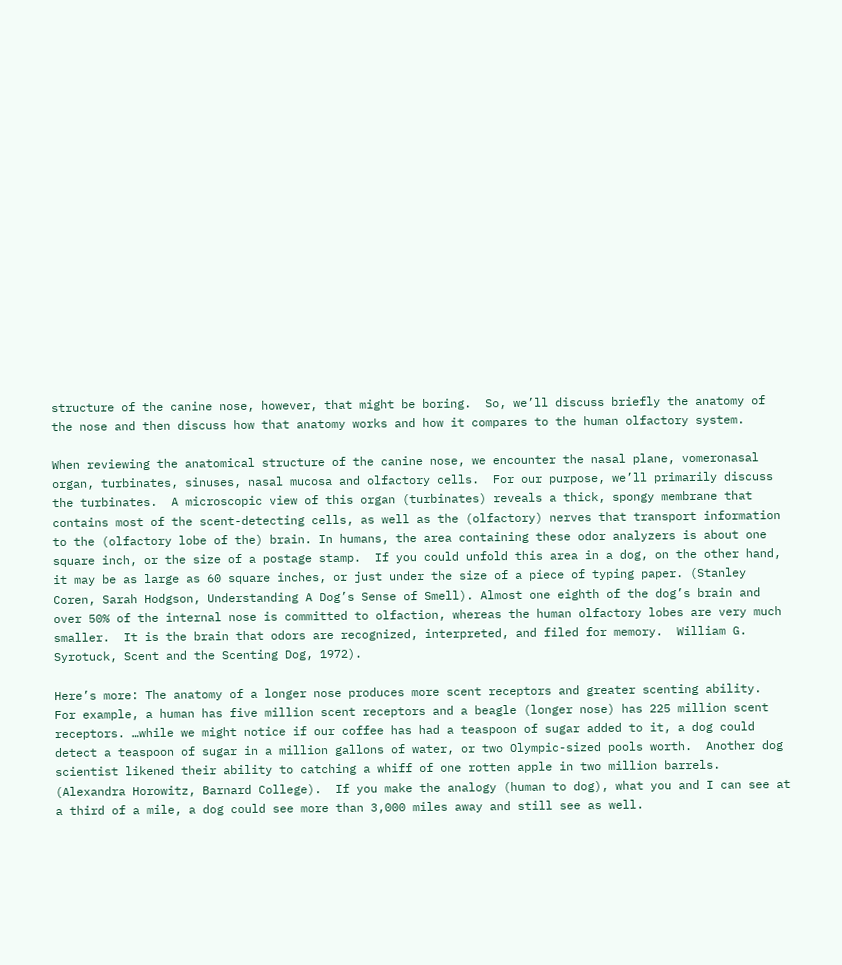structure of the canine nose, however, that might be boring.  So, we’ll discuss briefly the anatomy of the nose and then discuss how that anatomy works and how it compares to the human olfactory system.

When reviewing the anatomical structure of the canine nose, we encounter the nasal plane, vomeronasal organ, turbinates, sinuses, nasal mucosa and olfactory cells.  For our purpose, we’ll primarily discuss the turbinates.  A microscopic view of this organ (turbinates) reveals a thick, spongy membrane that contains most of the scent-detecting cells, as well as the (olfactory) nerves that transport information to the (olfactory lobe of the) brain. In humans, the area containing these odor analyzers is about one square inch, or the size of a postage stamp.  If you could unfold this area in a dog, on the other hand, it may be as large as 60 square inches, or just under the size of a piece of typing paper. (Stanley Coren, Sarah Hodgson, Understanding A Dog’s Sense of Smell). Almost one eighth of the dog’s brain and over 50% of the internal nose is committed to olfaction, whereas the human olfactory lobes are very much smaller.  It is the brain that odors are recognized, interpreted, and filed for memory.  William G. Syrotuck, Scent and the Scenting Dog, 1972).

Here’s more: The anatomy of a longer nose produces more scent receptors and greater scenting ability.  For example, a human has five million scent receptors and a beagle (longer nose) has 225 million scent receptors. …while we might notice if our coffee has had a teaspoon of sugar added to it, a dog could detect a teaspoon of sugar in a million gallons of water, or two Olympic-sized pools worth.  Another dog scientist likened their ability to catching a whiff of one rotten apple in two million barrels. (Alexandra Horowitz, Barnard College).  If you make the analogy (human to dog), what you and I can see at a third of a mile, a dog could see more than 3,000 miles away and still see as well.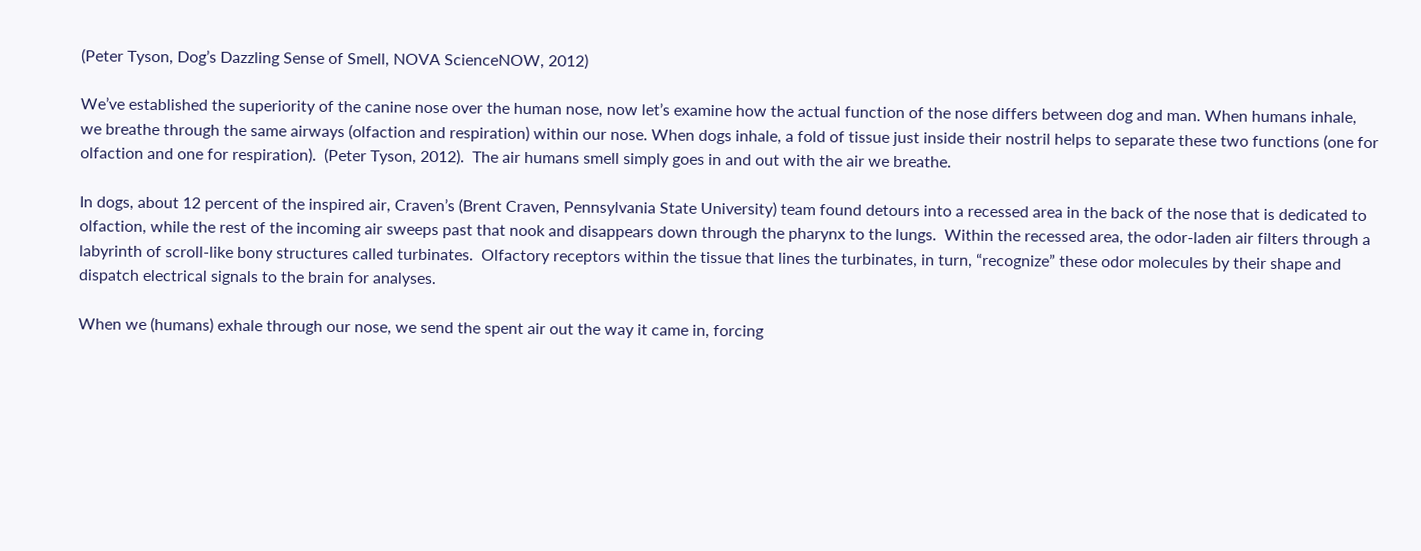(Peter Tyson, Dog’s Dazzling Sense of Smell, NOVA ScienceNOW, 2012)

We’ve established the superiority of the canine nose over the human nose, now let’s examine how the actual function of the nose differs between dog and man. When humans inhale, we breathe through the same airways (olfaction and respiration) within our nose. When dogs inhale, a fold of tissue just inside their nostril helps to separate these two functions (one for olfaction and one for respiration).  (Peter Tyson, 2012).  The air humans smell simply goes in and out with the air we breathe.

In dogs, about 12 percent of the inspired air, Craven’s (Brent Craven, Pennsylvania State University) team found detours into a recessed area in the back of the nose that is dedicated to olfaction, while the rest of the incoming air sweeps past that nook and disappears down through the pharynx to the lungs.  Within the recessed area, the odor-laden air filters through a labyrinth of scroll-like bony structures called turbinates.  Olfactory receptors within the tissue that lines the turbinates, in turn, “recognize” these odor molecules by their shape and dispatch electrical signals to the brain for analyses.

When we (humans) exhale through our nose, we send the spent air out the way it came in, forcing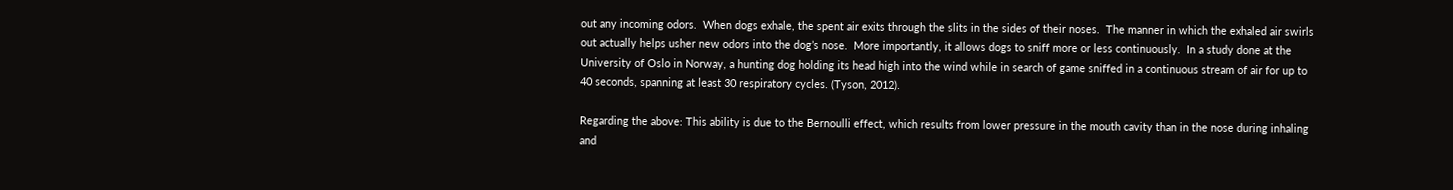out any incoming odors.  When dogs exhale, the spent air exits through the slits in the sides of their noses.  The manner in which the exhaled air swirls out actually helps usher new odors into the dog’s nose.  More importantly, it allows dogs to sniff more or less continuously.  In a study done at the University of Oslo in Norway, a hunting dog holding its head high into the wind while in search of game sniffed in a continuous stream of air for up to 40 seconds, spanning at least 30 respiratory cycles. (Tyson, 2012).

Regarding the above: This ability is due to the Bernoulli effect, which results from lower pressure in the mouth cavity than in the nose during inhaling and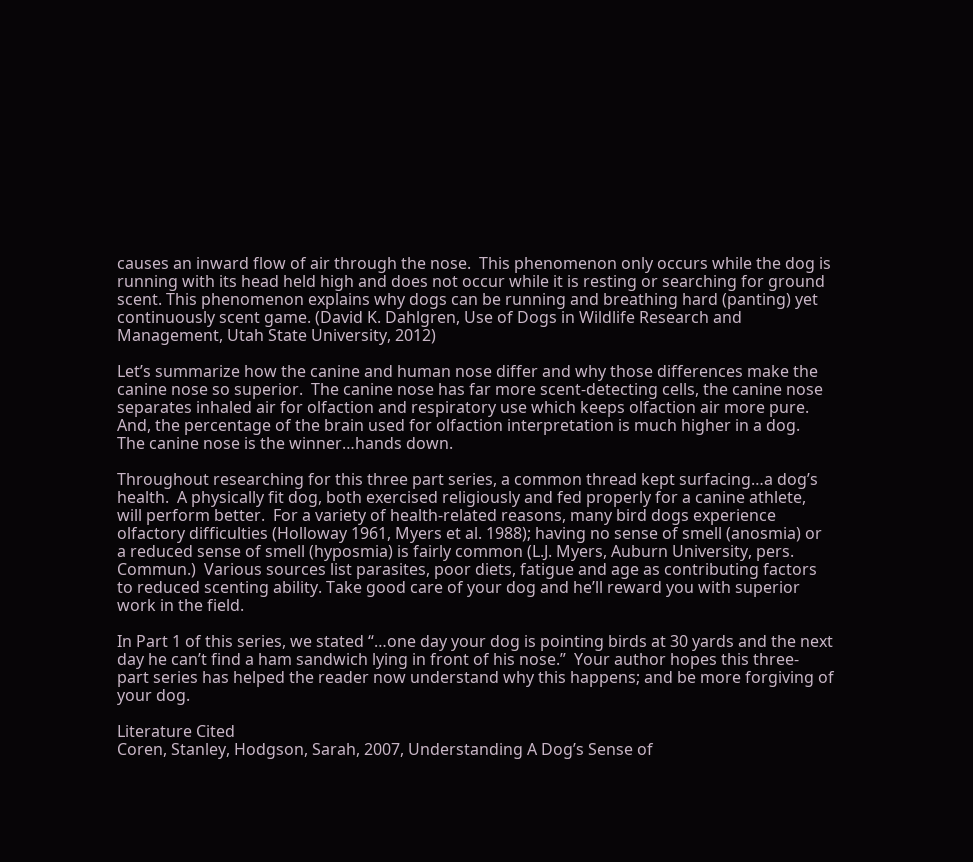causes an inward flow of air through the nose.  This phenomenon only occurs while the dog is running with its head held high and does not occur while it is resting or searching for ground scent. This phenomenon explains why dogs can be running and breathing hard (panting) yet continuously scent game. (David K. Dahlgren, Use of Dogs in Wildlife Research and Management, Utah State University, 2012)

Let’s summarize how the canine and human nose differ and why those differences make the canine nose so superior.  The canine nose has far more scent-detecting cells, the canine nose separates inhaled air for olfaction and respiratory use which keeps olfaction air more pure.  And, the percentage of the brain used for olfaction interpretation is much higher in a dog.  The canine nose is the winner…hands down.

Throughout researching for this three part series, a common thread kept surfacing…a dog’s health.  A physically fit dog, both exercised religiously and fed properly for a canine athlete, will perform better.  For a variety of health-related reasons, many bird dogs experience olfactory difficulties (Holloway 1961, Myers et al. 1988); having no sense of smell (anosmia) or a reduced sense of smell (hyposmia) is fairly common (L.J. Myers, Auburn University, pers. Commun.)  Various sources list parasites, poor diets, fatigue and age as contributing factors to reduced scenting ability. Take good care of your dog and he’ll reward you with superior work in the field.

In Part 1 of this series, we stated “…one day your dog is pointing birds at 30 yards and the next day he can’t find a ham sandwich lying in front of his nose.”  Your author hopes this three- part series has helped the reader now understand why this happens; and be more forgiving of your dog.

Literature Cited
Coren, Stanley, Hodgson, Sarah, 2007, Understanding A Dog’s Sense of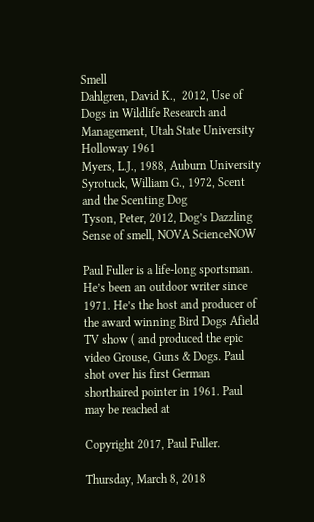Smell
Dahlgren, David K.,  2012, Use of Dogs in Wildlife Research and Management, Utah State University
Holloway 1961
Myers, L.J., 1988, Auburn University
Syrotuck, William G., 1972, Scent and the Scenting Dog
Tyson, Peter, 2012, Dog’s Dazzling Sense of smell, NOVA ScienceNOW

Paul Fuller is a life-long sportsman.  He’s been an outdoor writer since 1971. He’s the host and producer of the award winning Bird Dogs Afield TV show ( and produced the epic video Grouse, Guns & Dogs. Paul shot over his first German shorthaired pointer in 1961. Paul may be reached at

Copyright 2017, Paul Fuller.

Thursday, March 8, 2018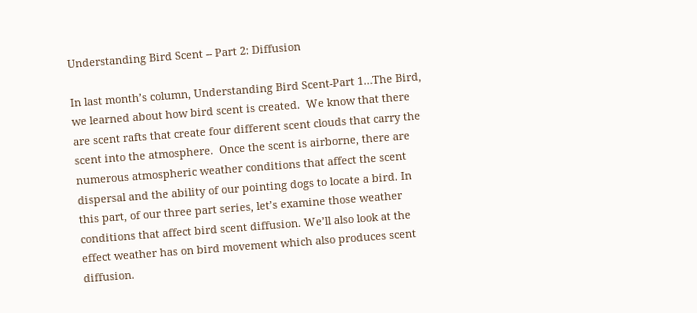Understanding Bird Scent -- Part 2: Diffusion

In last month’s column, Understanding Bird Scent-Part 1…The Bird, we learned about how bird scent is created.  We know that there are scent rafts that create four different scent clouds that carry the scent into the atmosphere.  Once the scent is airborne, there are numerous atmospheric weather conditions that affect the scent dispersal and the ability of our pointing dogs to locate a bird. In this part, of our three part series, let’s examine those weather conditions that affect bird scent diffusion. We’ll also look at the effect weather has on bird movement which also produces scent diffusion.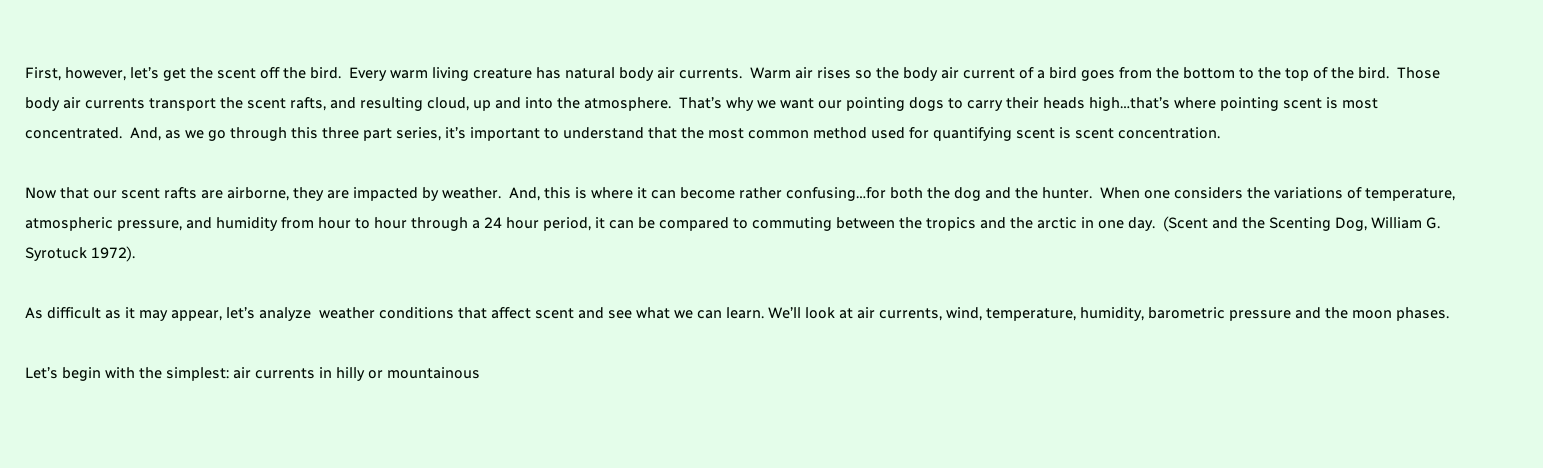First, however, let’s get the scent off the bird.  Every warm living creature has natural body air currents.  Warm air rises so the body air current of a bird goes from the bottom to the top of the bird.  Those body air currents transport the scent rafts, and resulting cloud, up and into the atmosphere.  That’s why we want our pointing dogs to carry their heads high…that’s where pointing scent is most concentrated.  And, as we go through this three part series, it’s important to understand that the most common method used for quantifying scent is scent concentration.

Now that our scent rafts are airborne, they are impacted by weather.  And, this is where it can become rather confusing…for both the dog and the hunter.  When one considers the variations of temperature, atmospheric pressure, and humidity from hour to hour through a 24 hour period, it can be compared to commuting between the tropics and the arctic in one day.  (Scent and the Scenting Dog, William G. Syrotuck 1972).

As difficult as it may appear, let’s analyze  weather conditions that affect scent and see what we can learn. We’ll look at air currents, wind, temperature, humidity, barometric pressure and the moon phases.

Let’s begin with the simplest: air currents in hilly or mountainous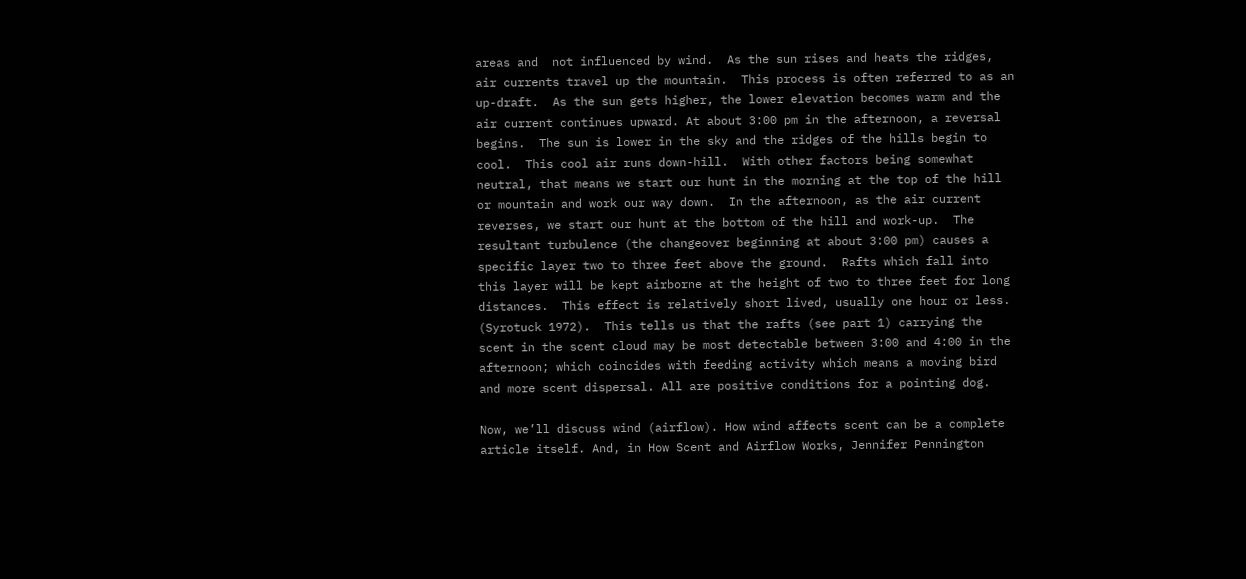areas and  not influenced by wind.  As the sun rises and heats the ridges, air currents travel up the mountain.  This process is often referred to as an up-draft.  As the sun gets higher, the lower elevation becomes warm and the air current continues upward. At about 3:00 pm in the afternoon, a reversal begins.  The sun is lower in the sky and the ridges of the hills begin to cool.  This cool air runs down-hill.  With other factors being somewhat neutral, that means we start our hunt in the morning at the top of the hill or mountain and work our way down.  In the afternoon, as the air current reverses, we start our hunt at the bottom of the hill and work-up.  The resultant turbulence (the changeover beginning at about 3:00 pm) causes a specific layer two to three feet above the ground.  Rafts which fall into this layer will be kept airborne at the height of two to three feet for long distances.  This effect is relatively short lived, usually one hour or less. (Syrotuck 1972).  This tells us that the rafts (see part 1) carrying the scent in the scent cloud may be most detectable between 3:00 and 4:00 in the afternoon; which coincides with feeding activity which means a moving bird and more scent dispersal. All are positive conditions for a pointing dog.

Now, we’ll discuss wind (airflow). How wind affects scent can be a complete article itself. And, in How Scent and Airflow Works, Jennifer Pennington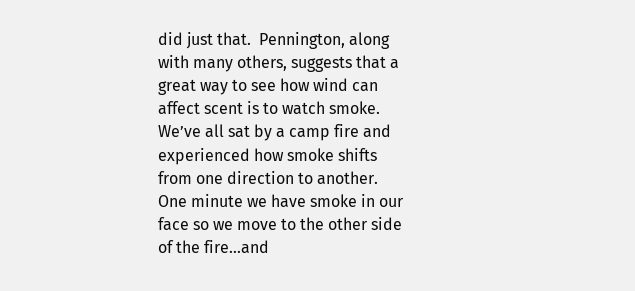did just that.  Pennington, along with many others, suggests that a great way to see how wind can affect scent is to watch smoke. We’ve all sat by a camp fire and experienced how smoke shifts from one direction to another.  One minute we have smoke in our face so we move to the other side of the fire…and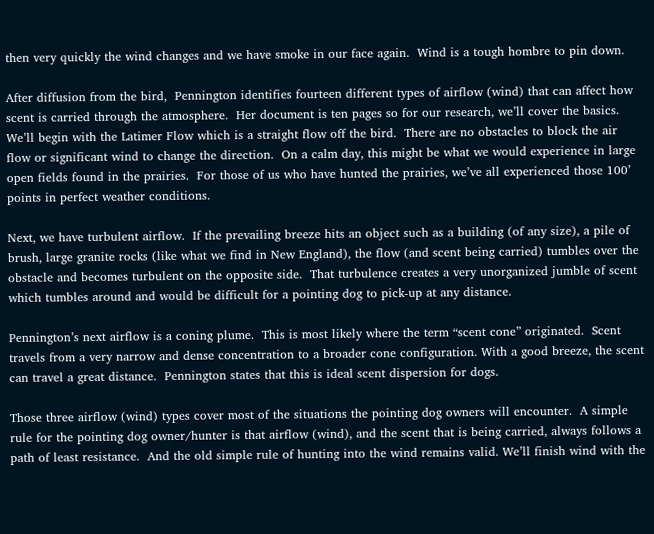then very quickly the wind changes and we have smoke in our face again.  Wind is a tough hombre to pin down.

After diffusion from the bird,  Pennington identifies fourteen different types of airflow (wind) that can affect how scent is carried through the atmosphere.  Her document is ten pages so for our research, we’ll cover the basics.  We’ll begin with the Latimer Flow which is a straight flow off the bird.  There are no obstacles to block the air flow or significant wind to change the direction.  On a calm day, this might be what we would experience in large open fields found in the prairies.  For those of us who have hunted the prairies, we’ve all experienced those 100’ points in perfect weather conditions.

Next, we have turbulent airflow.  If the prevailing breeze hits an object such as a building (of any size), a pile of brush, large granite rocks (like what we find in New England), the flow (and scent being carried) tumbles over the obstacle and becomes turbulent on the opposite side.  That turbulence creates a very unorganized jumble of scent which tumbles around and would be difficult for a pointing dog to pick-up at any distance.

Pennington’s next airflow is a coning plume.  This is most likely where the term “scent cone” originated.  Scent travels from a very narrow and dense concentration to a broader cone configuration. With a good breeze, the scent can travel a great distance.  Pennington states that this is ideal scent dispersion for dogs.

Those three airflow (wind) types cover most of the situations the pointing dog owners will encounter.  A simple rule for the pointing dog owner/hunter is that airflow (wind), and the scent that is being carried, always follows a path of least resistance.  And the old simple rule of hunting into the wind remains valid. We’ll finish wind with the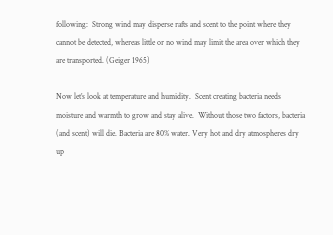following:  Strong wind may disperse rafts and scent to the point where they cannot be detected, whereas little or no wind may limit the area over which they are transported. (Geiger 1965)

Now let’s look at temperature and humidity.  Scent creating bacteria needs moisture and warmth to grow and stay alive.  Without those two factors, bacteria (and scent) will die. Bacteria are 80% water. Very hot and dry atmospheres dry up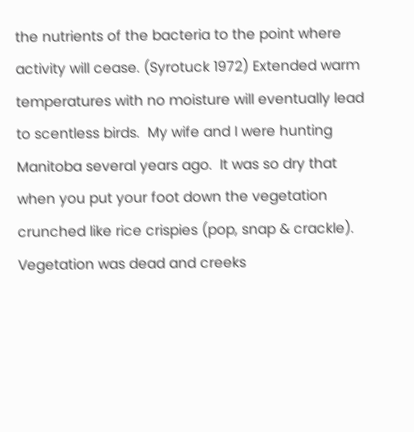the nutrients of the bacteria to the point where activity will cease. (Syrotuck 1972) Extended warm temperatures with no moisture will eventually lead to scentless birds.  My wife and I were hunting Manitoba several years ago.  It was so dry that when you put your foot down the vegetation crunched like rice crispies (pop, snap & crackle).  Vegetation was dead and creeks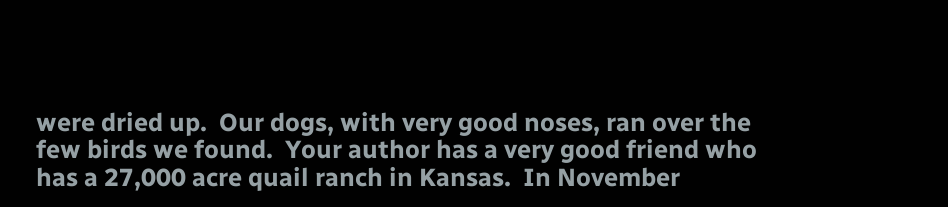were dried up.  Our dogs, with very good noses, ran over the few birds we found.  Your author has a very good friend who has a 27,000 acre quail ranch in Kansas.  In November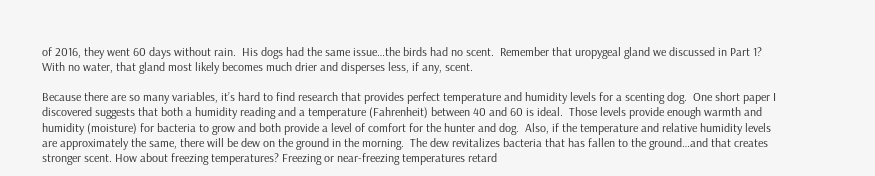of 2016, they went 60 days without rain.  His dogs had the same issue…the birds had no scent.  Remember that uropygeal gland we discussed in Part 1?  With no water, that gland most likely becomes much drier and disperses less, if any, scent.

Because there are so many variables, it’s hard to find research that provides perfect temperature and humidity levels for a scenting dog.  One short paper I discovered suggests that both a humidity reading and a temperature (Fahrenheit) between 40 and 60 is ideal.  Those levels provide enough warmth and humidity (moisture) for bacteria to grow and both provide a level of comfort for the hunter and dog.  Also, if the temperature and relative humidity levels are approximately the same, there will be dew on the ground in the morning.  The dew revitalizes bacteria that has fallen to the ground…and that creates stronger scent. How about freezing temperatures? Freezing or near-freezing temperatures retard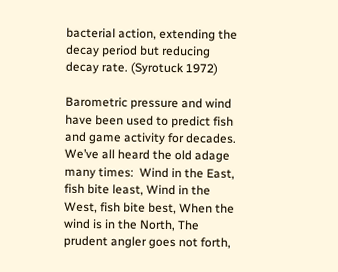bacterial action, extending the decay period but reducing decay rate. (Syrotuck 1972)

Barometric pressure and wind have been used to predict fish and game activity for decades.  We’ve all heard the old adage many times:  Wind in the East, fish bite least, Wind in the West, fish bite best, When the wind is in the North, The prudent angler goes not forth,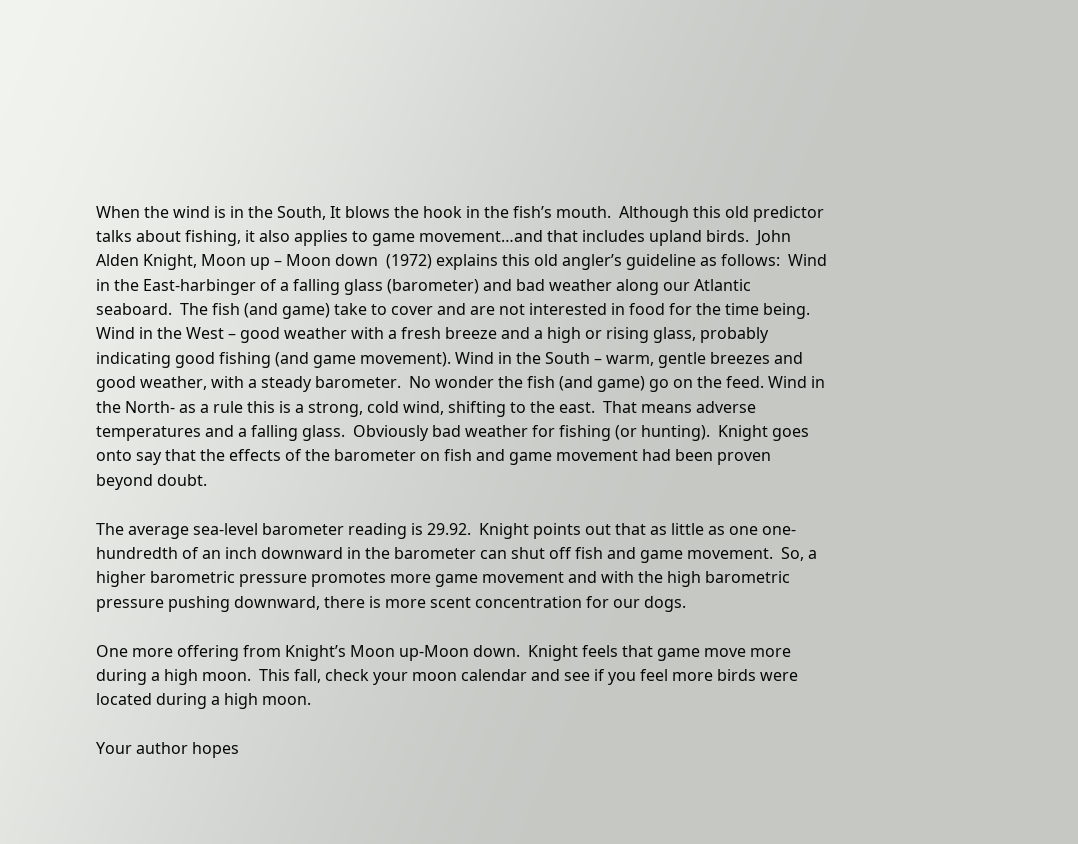When the wind is in the South, It blows the hook in the fish’s mouth.  Although this old predictor talks about fishing, it also applies to game movement…and that includes upland birds.  John Alden Knight, Moon up – Moon down  (1972) explains this old angler’s guideline as follows:  Wind in the East-harbinger of a falling glass (barometer) and bad weather along our Atlantic seaboard.  The fish (and game) take to cover and are not interested in food for the time being. Wind in the West – good weather with a fresh breeze and a high or rising glass, probably indicating good fishing (and game movement). Wind in the South – warm, gentle breezes and good weather, with a steady barometer.  No wonder the fish (and game) go on the feed. Wind in the North- as a rule this is a strong, cold wind, shifting to the east.  That means adverse temperatures and a falling glass.  Obviously bad weather for fishing (or hunting).  Knight goes onto say that the effects of the barometer on fish and game movement had been proven beyond doubt.

The average sea-level barometer reading is 29.92.  Knight points out that as little as one one-hundredth of an inch downward in the barometer can shut off fish and game movement.  So, a higher barometric pressure promotes more game movement and with the high barometric pressure pushing downward, there is more scent concentration for our dogs.

One more offering from Knight’s Moon up-Moon down.  Knight feels that game move more during a high moon.  This fall, check your moon calendar and see if you feel more birds were located during a high moon.

Your author hopes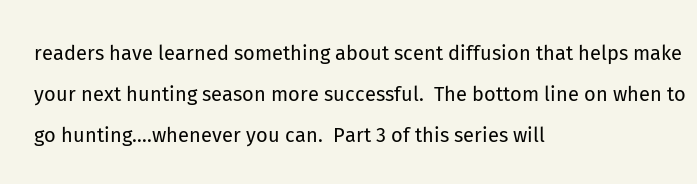readers have learned something about scent diffusion that helps make your next hunting season more successful.  The bottom line on when to go hunting….whenever you can.  Part 3 of this series will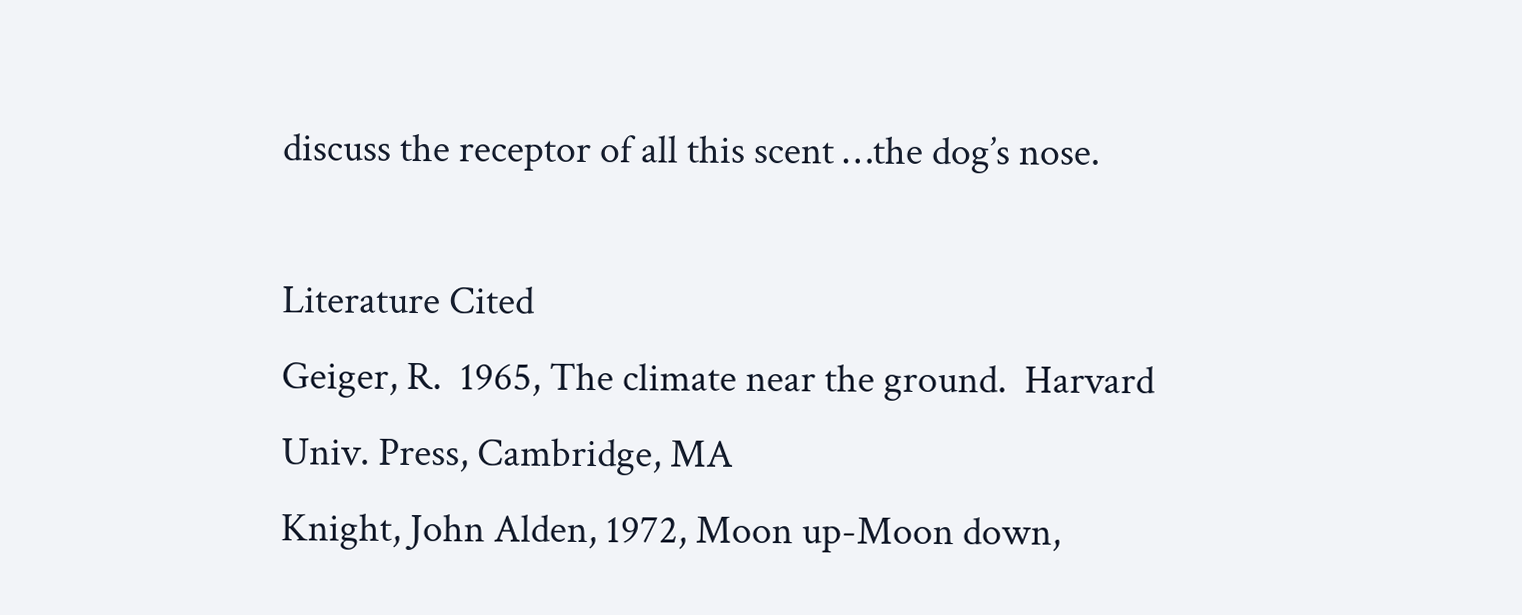discuss the receptor of all this scent …the dog’s nose.

Literature Cited
Geiger, R.  1965, The climate near the ground.  Harvard Univ. Press, Cambridge, MA
Knight, John Alden, 1972, Moon up-Moon down,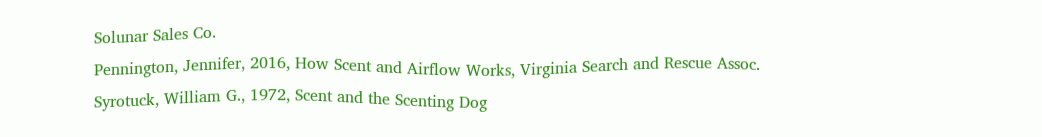Solunar Sales Co.
Pennington, Jennifer, 2016, How Scent and Airflow Works, Virginia Search and Rescue Assoc.
Syrotuck, William G., 1972, Scent and the Scenting Dog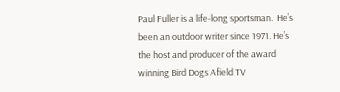Paul Fuller is a life-long sportsman.  He’s been an outdoor writer since 1971. He’s the host and producer of the award winning Bird Dogs Afield TV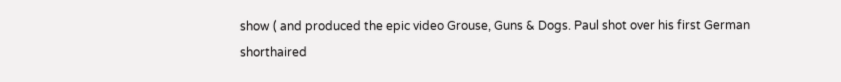show ( and produced the epic video Grouse, Guns & Dogs. Paul shot over his first German shorthaired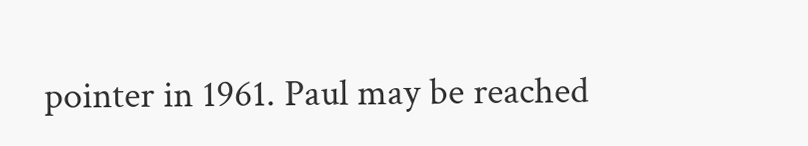pointer in 1961. Paul may be reached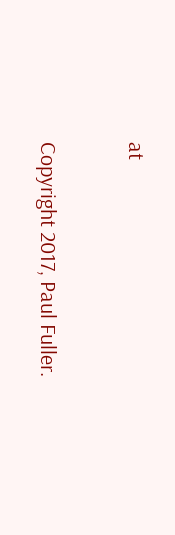at

Copyright 2017, Paul Fuller.